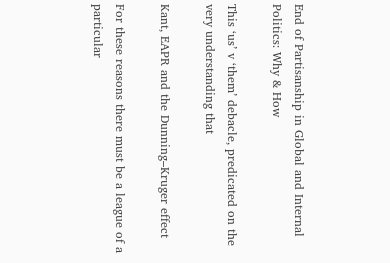End of Partisanship in Global and Internal Politics: Why & How

This ‘us’ v ‘them’ debacle, predicated on the very understanding that

Kant, EAPR and the Dunning–Kruger effect

For these reasons there must be a league of a particular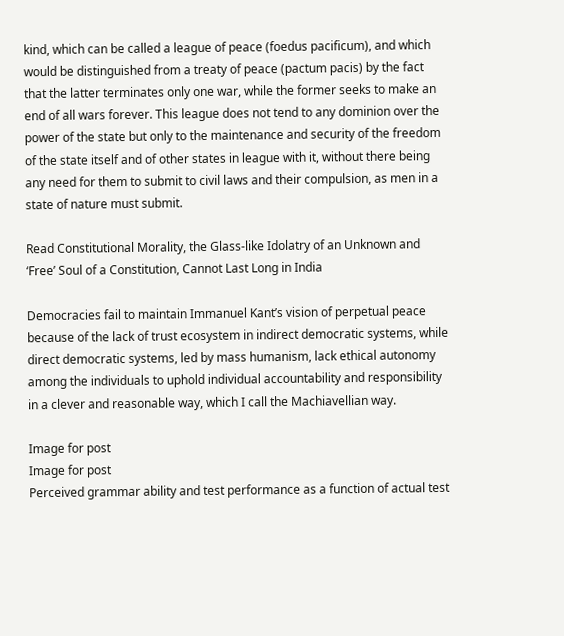kind, which can be called a league of peace (foedus pacificum), and which would be distinguished from a treaty of peace (pactum pacis) by the fact that the latter terminates only one war, while the former seeks to make an end of all wars forever. This league does not tend to any dominion over the power of the state but only to the maintenance and security of the freedom of the state itself and of other states in league with it, without there being any need for them to submit to civil laws and their compulsion, as men in a state of nature must submit.

Read Constitutional Morality, the Glass-like Idolatry of an Unknown and ‘Free’ Soul of a Constitution, Cannot Last Long in India

Democracies fail to maintain Immanuel Kant’s vision of perpetual peace because of the lack of trust ecosystem in indirect democratic systems, while direct democratic systems, led by mass humanism, lack ethical autonomy among the individuals to uphold individual accountability and responsibility in a clever and reasonable way, which I call the Machiavellian way.

Image for post
Image for post
Perceived grammar ability and test performance as a function of actual test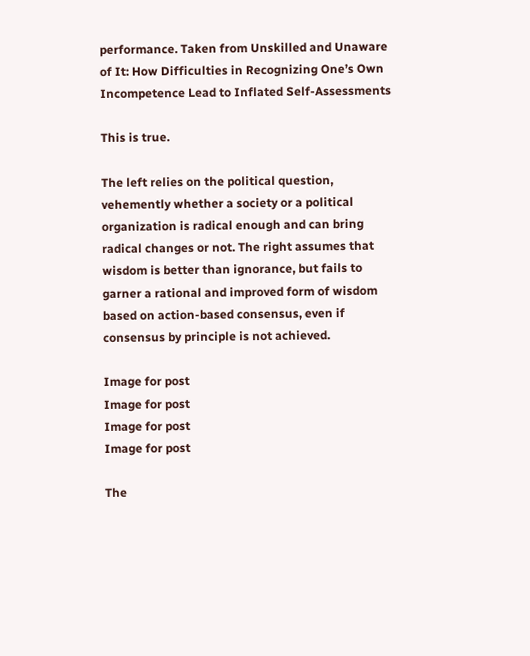performance. Taken from Unskilled and Unaware of It: How Difficulties in Recognizing One’s Own Incompetence Lead to Inflated Self-Assessments

This is true.

The left relies on the political question, vehemently whether a society or a political organization is radical enough and can bring radical changes or not. The right assumes that wisdom is better than ignorance, but fails to garner a rational and improved form of wisdom based on action-based consensus, even if consensus by principle is not achieved.

Image for post
Image for post
Image for post
Image for post

The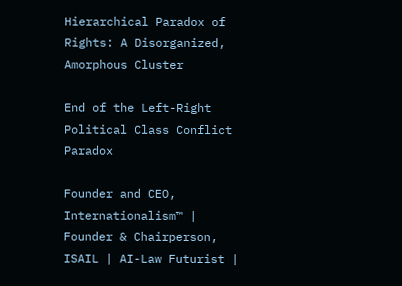Hierarchical Paradox of Rights: A Disorganized, Amorphous Cluster

End of the Left-Right Political Class Conflict Paradox

Founder and CEO, Internationalism™ | Founder & Chairperson, ISAIL | AI-Law Futurist |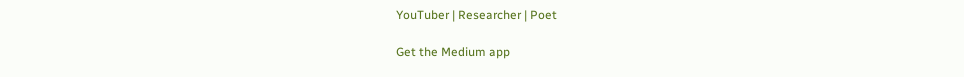YouTuber | Researcher | Poet

Get the Medium app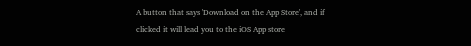A button that says 'Download on the App Store', and if clicked it will lead you to the iOS App store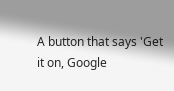A button that says 'Get it on, Google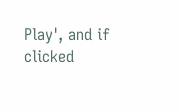Play', and if clicked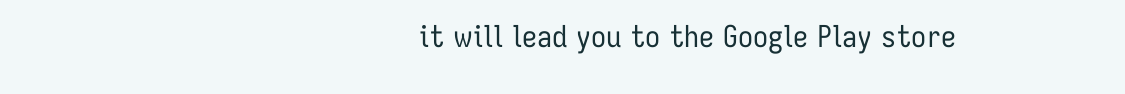it will lead you to the Google Play store